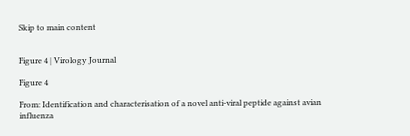Skip to main content


Figure 4 | Virology Journal

Figure 4

From: Identification and characterisation of a novel anti-viral peptide against avian influenza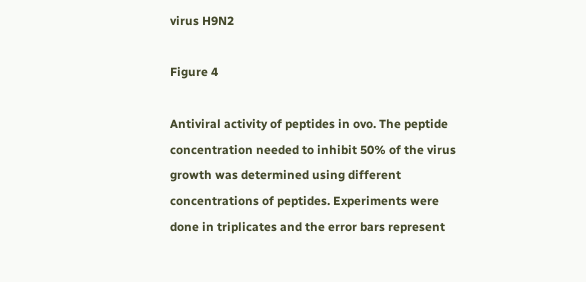virus H9N2

Figure 4

Antiviral activity of peptides in ovo. The peptide concentration needed to inhibit 50% of the virus growth was determined using different concentrations of peptides. Experiments were done in triplicates and the error bars represent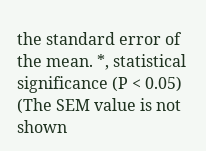the standard error of the mean. *, statistical significance (P < 0.05) (The SEM value is not shown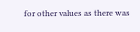for other values as there was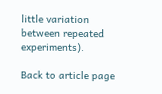little variation between repeated experiments).

Back to article page